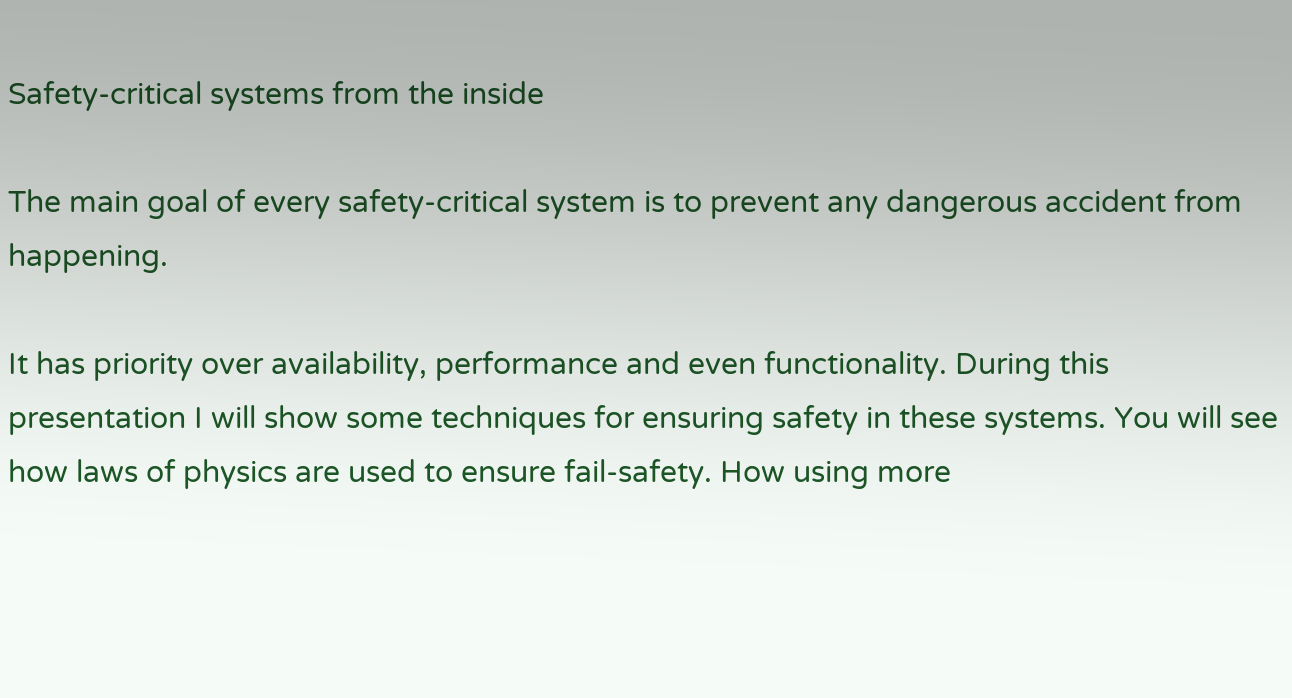Safety-critical systems from the inside

The main goal of every safety-critical system is to prevent any dangerous accident from happening.

It has priority over availability, performance and even functionality. During this presentation I will show some techniques for ensuring safety in these systems. You will see how laws of physics are used to ensure fail-safety. How using more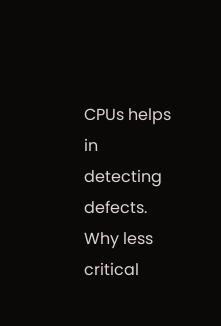CPUs helps in detecting defects. Why less critical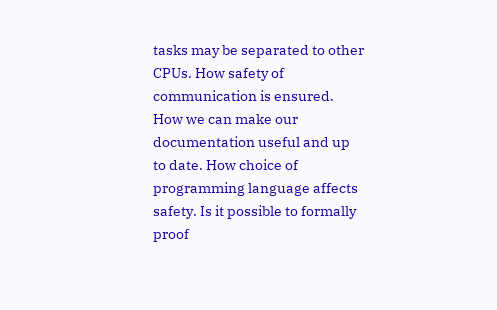tasks may be separated to other CPUs. How safety of communication is ensured. How we can make our documentation useful and up to date. How choice of programming language affects safety. Is it possible to formally proof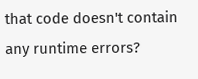that code doesn't contain any runtime errors?